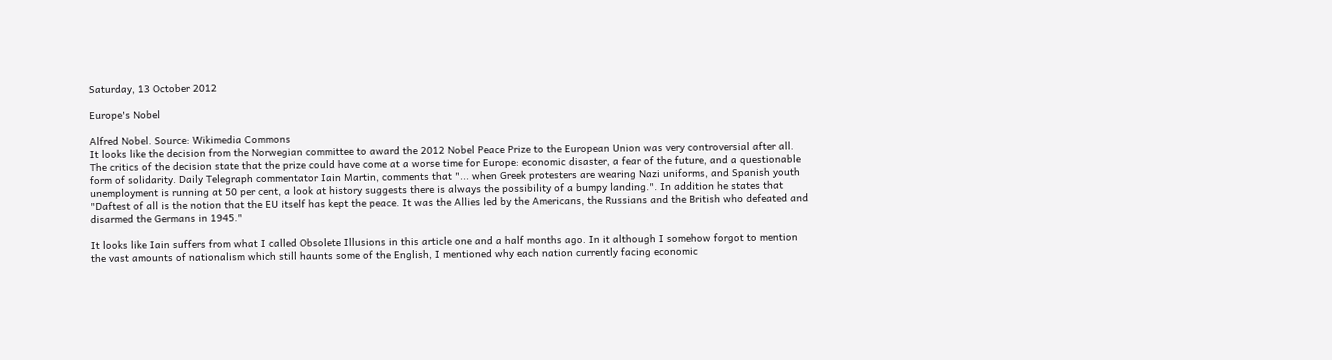Saturday, 13 October 2012

Europe's Nobel

Alfred Nobel. Source: Wikimedia Commons
It looks like the decision from the Norwegian committee to award the 2012 Nobel Peace Prize to the European Union was very controversial after all. The critics of the decision state that the prize could have come at a worse time for Europe: economic disaster, a fear of the future, and a questionable form of solidarity. Daily Telegraph commentator Iain Martin, comments that "... when Greek protesters are wearing Nazi uniforms, and Spanish youth unemployment is running at 50 per cent, a look at history suggests there is always the possibility of a bumpy landing.". In addition he states that "Daftest of all is the notion that the EU itself has kept the peace. It was the Allies led by the Americans, the Russians and the British who defeated and disarmed the Germans in 1945."

It looks like Iain suffers from what I called Obsolete Illusions in this article one and a half months ago. In it although I somehow forgot to mention the vast amounts of nationalism which still haunts some of the English, I mentioned why each nation currently facing economic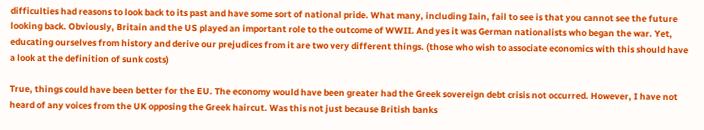difficulties had reasons to look back to its past and have some sort of national pride. What many, including Iain, fail to see is that you cannot see the future looking back. Obviously, Britain and the US played an important role to the outcome of WWII. And yes it was German nationalists who began the war. Yet, educating ourselves from history and derive our prejudices from it are two very different things. (those who wish to associate economics with this should have a look at the definition of sunk costs)

True, things could have been better for the EU. The economy would have been greater had the Greek sovereign debt crisis not occurred. However, I have not heard of any voices from the UK opposing the Greek haircut. Was this not just because British banks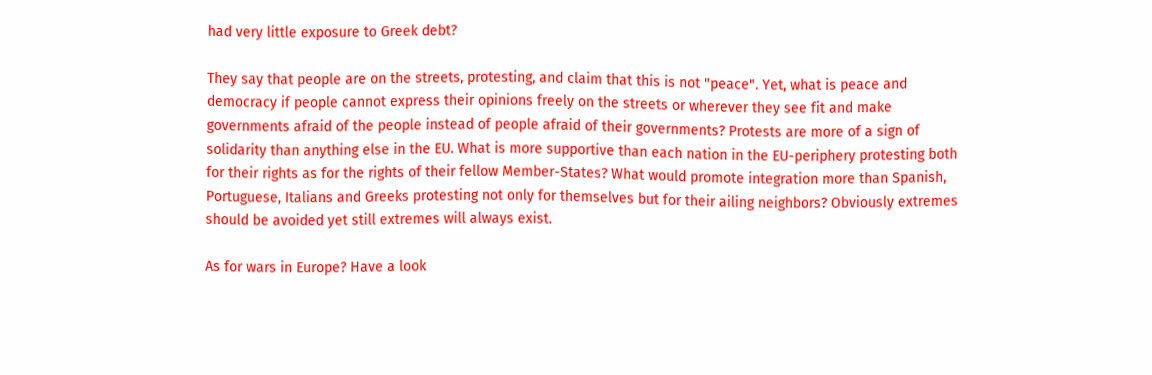had very little exposure to Greek debt?

They say that people are on the streets, protesting, and claim that this is not "peace". Yet, what is peace and democracy if people cannot express their opinions freely on the streets or wherever they see fit and make governments afraid of the people instead of people afraid of their governments? Protests are more of a sign of solidarity than anything else in the EU. What is more supportive than each nation in the EU-periphery protesting both for their rights as for the rights of their fellow Member-States? What would promote integration more than Spanish, Portuguese, Italians and Greeks protesting not only for themselves but for their ailing neighbors? Obviously extremes should be avoided yet still extremes will always exist.

As for wars in Europe? Have a look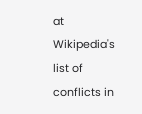at Wikipedia's list of conflicts in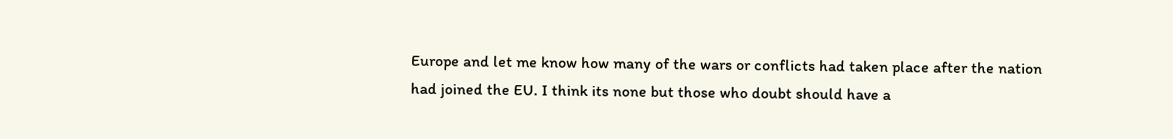Europe and let me know how many of the wars or conflicts had taken place after the nation had joined the EU. I think its none but those who doubt should have a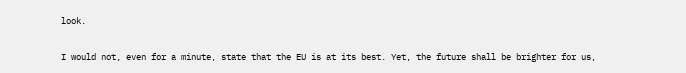look.

I would not, even for a minute, state that the EU is at its best. Yet, the future shall be brighter for us,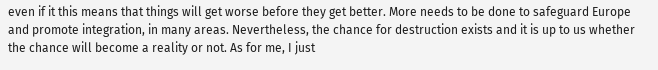even if it this means that things will get worse before they get better. More needs to be done to safeguard Europe and promote integration, in many areas. Nevertheless, the chance for destruction exists and it is up to us whether the chance will become a reality or not. As for me, I just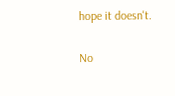hope it doesn't.

No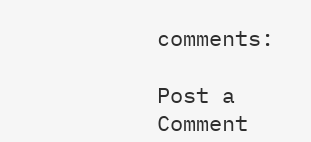comments:

Post a Comment